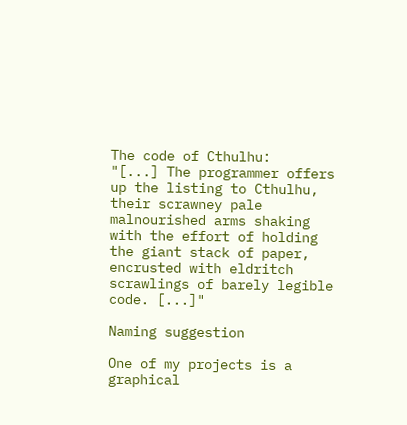The code of Cthulhu:
"[...] The programmer offers up the listing to Cthulhu, their scrawney pale malnourished arms shaking with the effort of holding the giant stack of paper, encrusted with eldritch scrawlings of barely legible code. [...]"

Naming suggestion

One of my projects is a graphical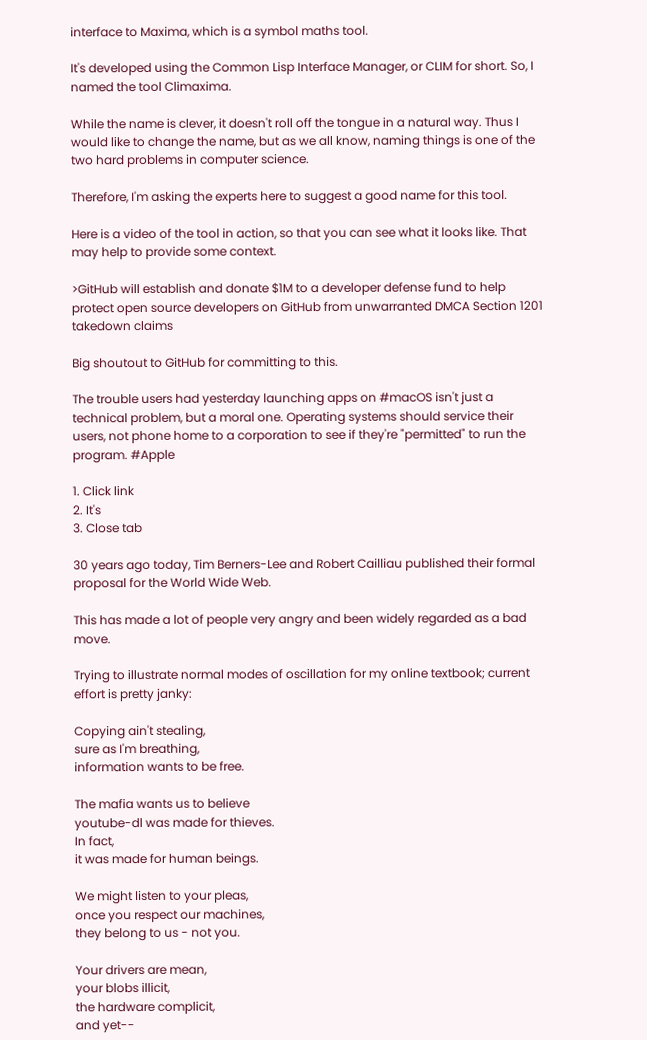interface to Maxima, which is a symbol maths tool.

It's developed using the Common Lisp Interface Manager, or CLIM for short. So, I named the tool Climaxima.

While the name is clever, it doesn't roll off the tongue in a natural way. Thus I would like to change the name, but as we all know, naming things is one of the two hard problems in computer science.

Therefore, I'm asking the experts here to suggest a good name for this tool.

Here is a video of the tool in action, so that you can see what it looks like. That may help to provide some context.

>GitHub will establish and donate $1M to a developer defense fund to help protect open source developers on GitHub from unwarranted DMCA Section 1201 takedown claims

Big shoutout to GitHub for committing to this.

The trouble users had yesterday launching apps on #macOS isn't just a technical problem, but a moral one. Operating systems should service their users, not phone home to a corporation to see if they're "permitted" to run the program. #Apple

1. Click link
2. It's
3. Close tab

30 years ago today, Tim Berners-Lee and Robert Cailliau published their formal proposal for the World Wide Web.

This has made a lot of people very angry and been widely regarded as a bad move.

Trying to illustrate normal modes of oscillation for my online textbook; current effort is pretty janky:

Copying ain't stealing,
sure as I'm breathing,
information wants to be free.

The mafia wants us to believe
youtube-dl was made for thieves.
In fact,
it was made for human beings.

We might listen to your pleas,
once you respect our machines,
they belong to us - not you.

Your drivers are mean,
your blobs illicit,
the hardware complicit,
and yet--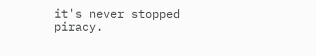it's never stopped piracy.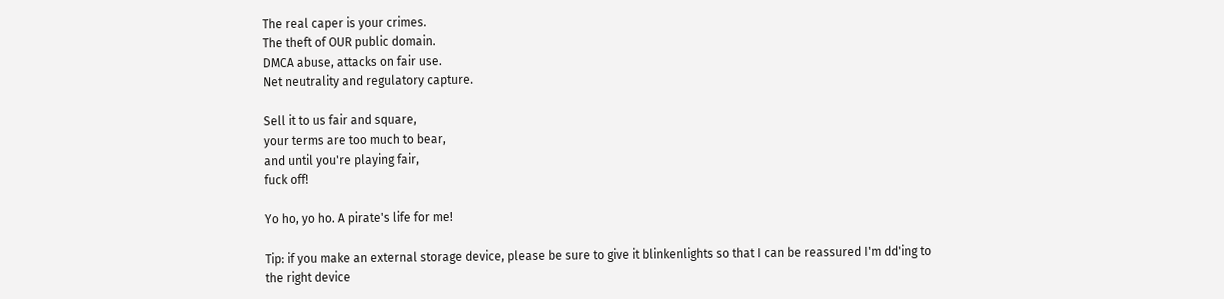The real caper is your crimes.
The theft of OUR public domain.
DMCA abuse, attacks on fair use.
Net neutrality and regulatory capture.

Sell it to us fair and square,
your terms are too much to bear,
and until you're playing fair,
fuck off!

Yo ho, yo ho. A pirate's life for me!

Tip: if you make an external storage device, please be sure to give it blinkenlights so that I can be reassured I'm dd'ing to the right device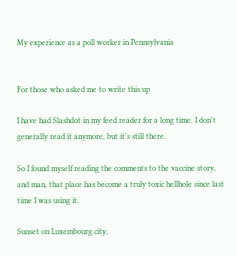My experience as a poll worker in Pennsylvania


For those who asked me to write this up

I have had Slashdot in my feed reader for a long time. I don't generally read it anymore, but it's still there.

So I found myself reading the comments to the vaccine story, and man, that place has become a truly toxic hellhole since last time I was using it.

Sunset on Luxembourg city,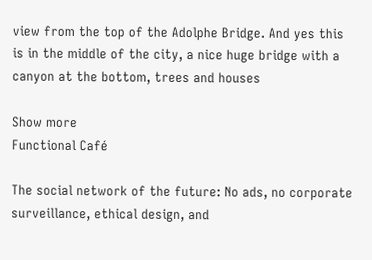view from the top of the Adolphe Bridge. And yes this is in the middle of the city, a nice huge bridge with a canyon at the bottom, trees and houses

Show more
Functional Café

The social network of the future: No ads, no corporate surveillance, ethical design, and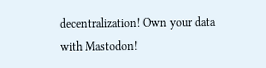decentralization! Own your data with Mastodon!